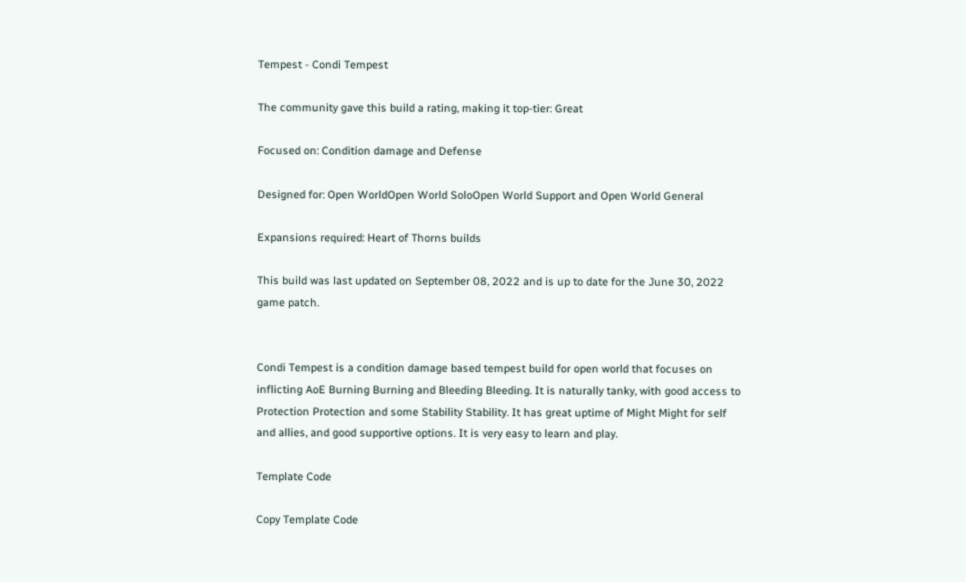Tempest - Condi Tempest

The community gave this build a rating, making it top-tier: Great

Focused on: Condition damage and Defense

Designed for: Open WorldOpen World SoloOpen World Support and Open World General

Expansions required: Heart of Thorns builds

This build was last updated on September 08, 2022 and is up to date for the June 30, 2022 game patch.


Condi Tempest is a condition damage based tempest build for open world that focuses on inflicting AoE Burning Burning and Bleeding Bleeding. It is naturally tanky, with good access to Protection Protection and some Stability Stability. It has great uptime of Might Might for self and allies, and good supportive options. It is very easy to learn and play.

Template Code

Copy Template Code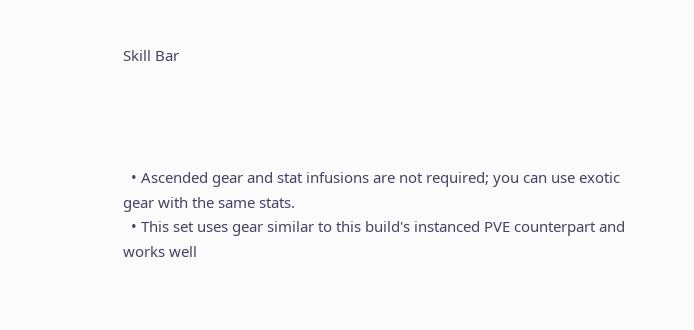Skill Bar




  • Ascended gear and stat infusions are not required; you can use exotic gear with the same stats.
  • This set uses gear similar to this build's instanced PVE counterpart and works well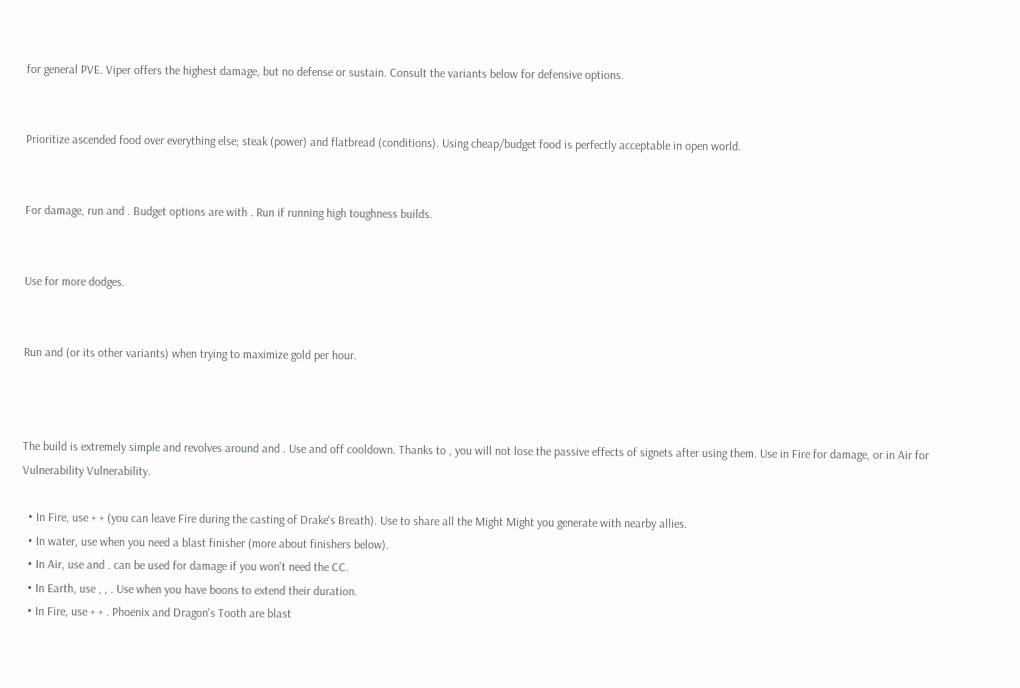for general PVE. Viper offers the highest damage, but no defense or sustain. Consult the variants below for defensive options.


Prioritize ascended food over everything else; steak (power) and flatbread (conditions). Using cheap/budget food is perfectly acceptable in open world.


For damage, run and . Budget options are with . Run if running high toughness builds.


Use for more dodges.


Run and (or its other variants) when trying to maximize gold per hour.



The build is extremely simple and revolves around and . Use and off cooldown. Thanks to , you will not lose the passive effects of signets after using them. Use in Fire for damage, or in Air for Vulnerability Vulnerability.

  • In Fire, use + + (you can leave Fire during the casting of Drake's Breath). Use to share all the Might Might you generate with nearby allies.
  • In water, use when you need a blast finisher (more about finishers below).
  • In Air, use and . can be used for damage if you won't need the CC.
  • In Earth, use , , . Use when you have boons to extend their duration.
  • In Fire, use + + . Phoenix and Dragon's Tooth are blast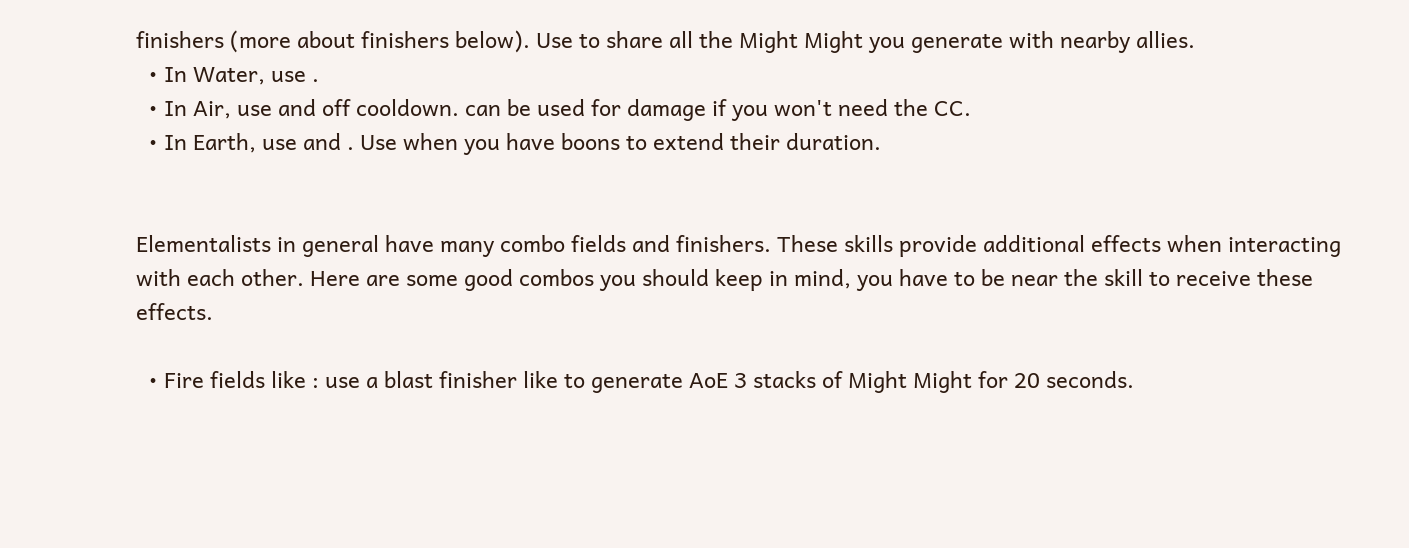finishers (more about finishers below). Use to share all the Might Might you generate with nearby allies.
  • In Water, use .
  • In Air, use and off cooldown. can be used for damage if you won't need the CC.
  • In Earth, use and . Use when you have boons to extend their duration.


Elementalists in general have many combo fields and finishers. These skills provide additional effects when interacting with each other. Here are some good combos you should keep in mind, you have to be near the skill to receive these effects.

  • Fire fields like : use a blast finisher like to generate AoE 3 stacks of Might Might for 20 seconds.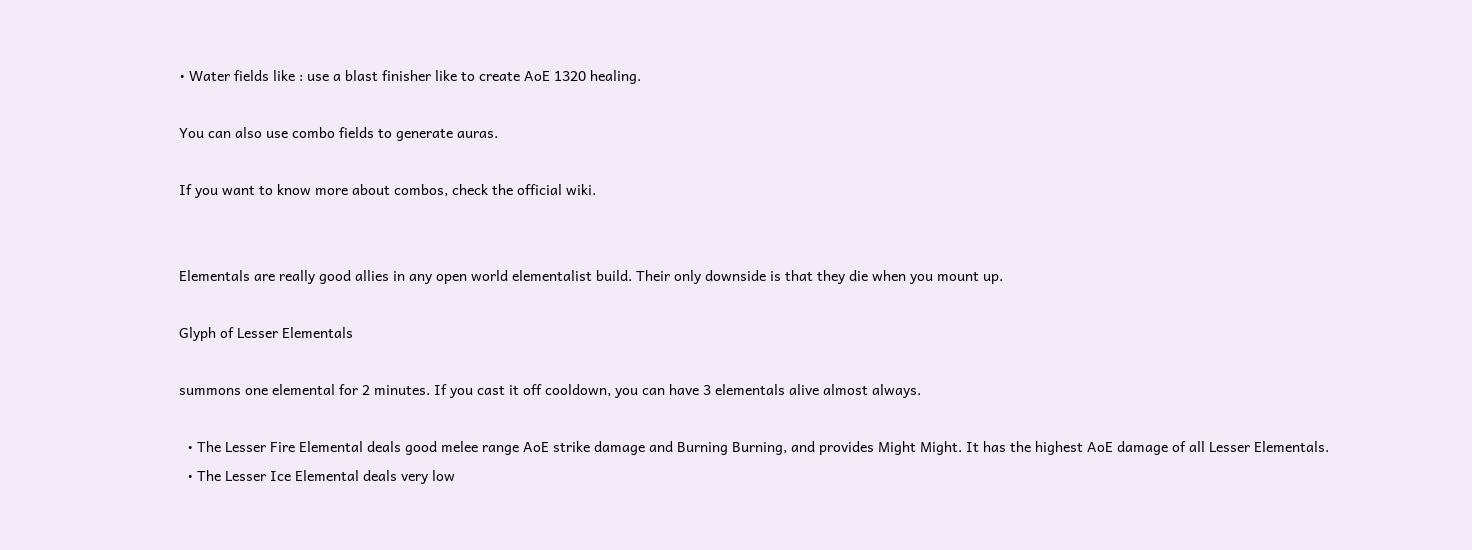• Water fields like : use a blast finisher like to create AoE 1320 healing.

You can also use combo fields to generate auras.

If you want to know more about combos, check the official wiki.


Elementals are really good allies in any open world elementalist build. Their only downside is that they die when you mount up.

Glyph of Lesser Elementals

summons one elemental for 2 minutes. If you cast it off cooldown, you can have 3 elementals alive almost always.

  • The Lesser Fire Elemental deals good melee range AoE strike damage and Burning Burning, and provides Might Might. It has the highest AoE damage of all Lesser Elementals.
  • The Lesser Ice Elemental deals very low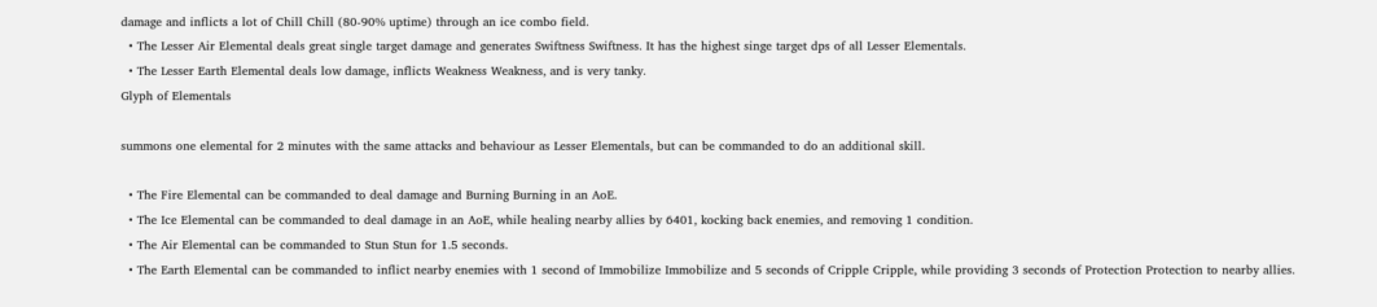damage and inflicts a lot of Chill Chill (80-90% uptime) through an ice combo field.
  • The Lesser Air Elemental deals great single target damage and generates Swiftness Swiftness. It has the highest singe target dps of all Lesser Elementals.
  • The Lesser Earth Elemental deals low damage, inflicts Weakness Weakness, and is very tanky.
Glyph of Elementals

summons one elemental for 2 minutes with the same attacks and behaviour as Lesser Elementals, but can be commanded to do an additional skill.

  • The Fire Elemental can be commanded to deal damage and Burning Burning in an AoE.
  • The Ice Elemental can be commanded to deal damage in an AoE, while healing nearby allies by 6401, kocking back enemies, and removing 1 condition.
  • The Air Elemental can be commanded to Stun Stun for 1.5 seconds.
  • The Earth Elemental can be commanded to inflict nearby enemies with 1 second of Immobilize Immobilize and 5 seconds of Cripple Cripple, while providing 3 seconds of Protection Protection to nearby allies.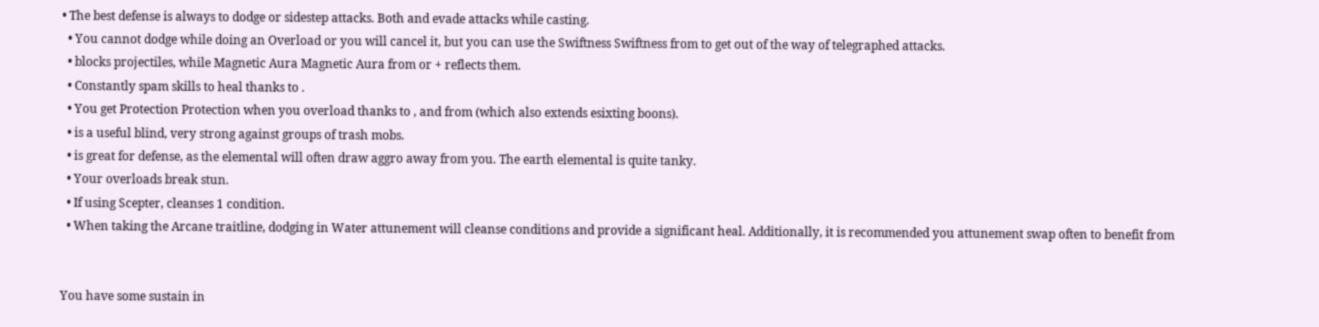• The best defense is always to dodge or sidestep attacks. Both and evade attacks while casting.
  • You cannot dodge while doing an Overload or you will cancel it, but you can use the Swiftness Swiftness from to get out of the way of telegraphed attacks.
  • blocks projectiles, while Magnetic Aura Magnetic Aura from or + reflects them.
  • Constantly spam skills to heal thanks to .
  • You get Protection Protection when you overload thanks to , and from (which also extends esixting boons).
  • is a useful blind, very strong against groups of trash mobs.
  • is great for defense, as the elemental will often draw aggro away from you. The earth elemental is quite tanky.
  • Your overloads break stun.
  • If using Scepter, cleanses 1 condition.
  • When taking the Arcane traitline, dodging in Water attunement will cleanse conditions and provide a significant heal. Additionally, it is recommended you attunement swap often to benefit from


You have some sustain in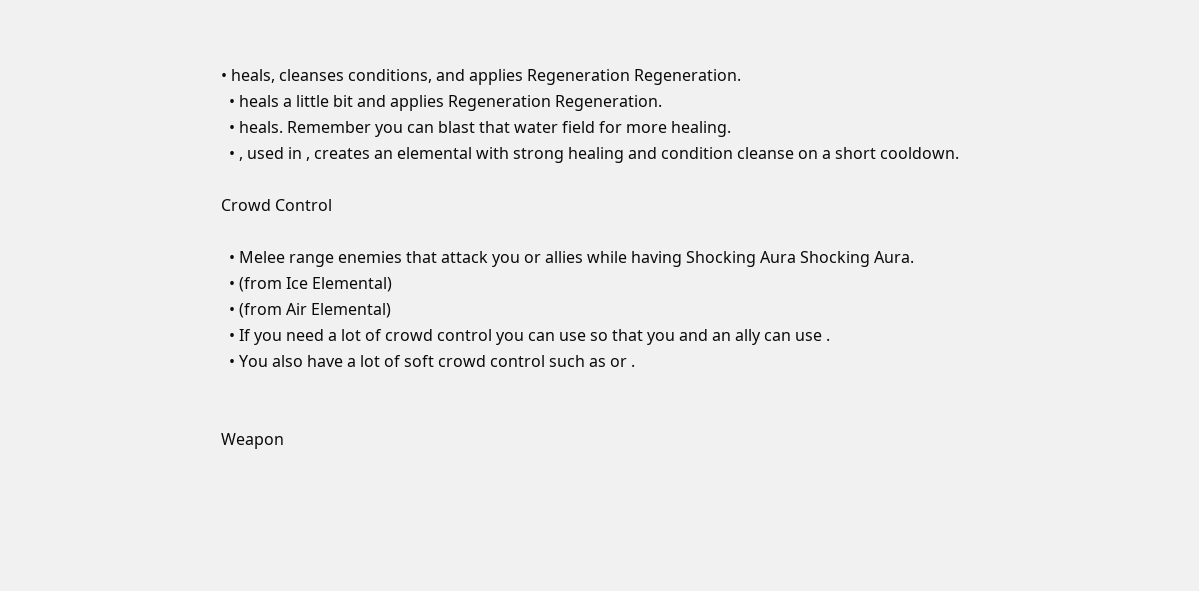• heals, cleanses conditions, and applies Regeneration Regeneration.
  • heals a little bit and applies Regeneration Regeneration.
  • heals. Remember you can blast that water field for more healing.
  • , used in , creates an elemental with strong healing and condition cleanse on a short cooldown.

Crowd Control

  • Melee range enemies that attack you or allies while having Shocking Aura Shocking Aura.
  • (from Ice Elemental)
  • (from Air Elemental)
  • If you need a lot of crowd control you can use so that you and an ally can use .
  • You also have a lot of soft crowd control such as or .


Weapon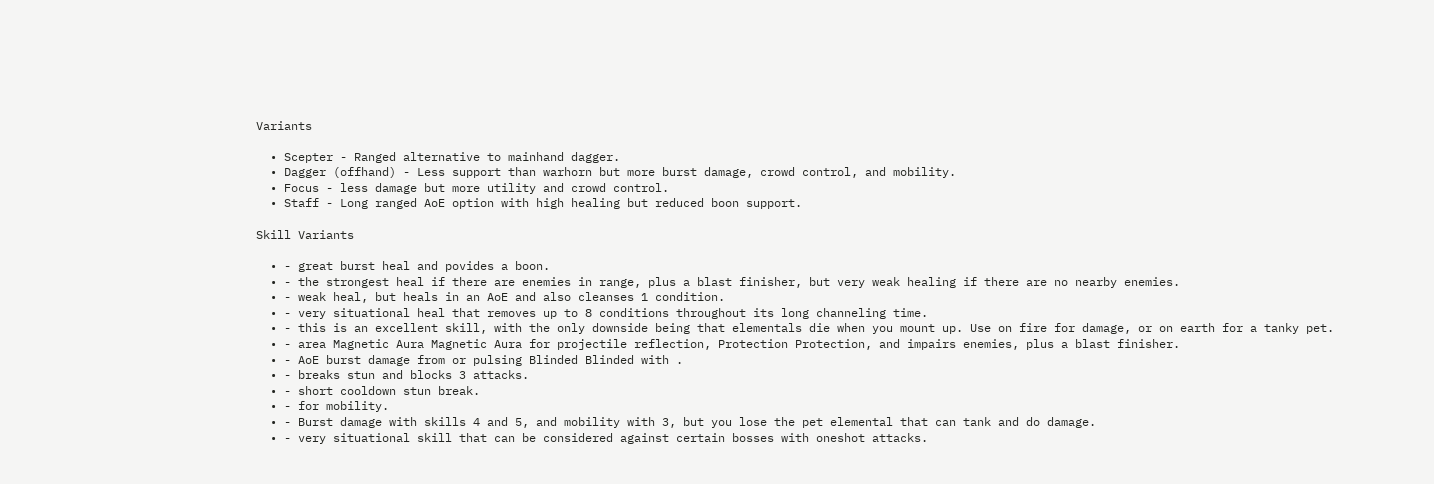Variants

  • Scepter - Ranged alternative to mainhand dagger.
  • Dagger (offhand) - Less support than warhorn but more burst damage, crowd control, and mobility.
  • Focus - less damage but more utility and crowd control.
  • Staff - Long ranged AoE option with high healing but reduced boon support.

Skill Variants

  • - great burst heal and povides a boon.
  • - the strongest heal if there are enemies in range, plus a blast finisher, but very weak healing if there are no nearby enemies.
  • - weak heal, but heals in an AoE and also cleanses 1 condition.
  • - very situational heal that removes up to 8 conditions throughout its long channeling time.
  • - this is an excellent skill, with the only downside being that elementals die when you mount up. Use on fire for damage, or on earth for a tanky pet.
  • - area Magnetic Aura Magnetic Aura for projectile reflection, Protection Protection, and impairs enemies, plus a blast finisher.
  • - AoE burst damage from or pulsing Blinded Blinded with .
  • - breaks stun and blocks 3 attacks.
  • - short cooldown stun break.
  • - for mobility.
  • - Burst damage with skills 4 and 5, and mobility with 3, but you lose the pet elemental that can tank and do damage.
  • - very situational skill that can be considered against certain bosses with oneshot attacks.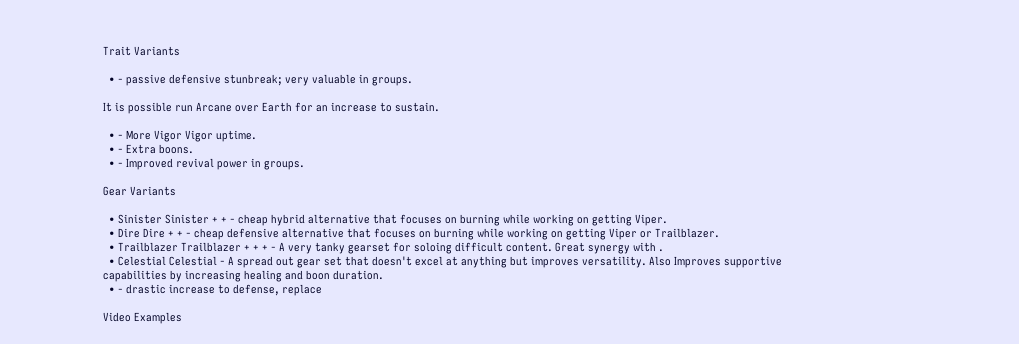Trait Variants

  • - passive defensive stunbreak; very valuable in groups.

It is possible run Arcane over Earth for an increase to sustain.

  • - More Vigor Vigor uptime.
  • - Extra boons.
  • - Improved revival power in groups.

Gear Variants

  • Sinister Sinister + + - cheap hybrid alternative that focuses on burning while working on getting Viper.
  • Dire Dire + + - cheap defensive alternative that focuses on burning while working on getting Viper or Trailblazer.
  • Trailblazer Trailblazer + + + - A very tanky gearset for soloing difficult content. Great synergy with .
  • Celestial Celestial - A spread out gear set that doesn't excel at anything but improves versatility. Also Improves supportive capabilities by increasing healing and boon duration.
  • - drastic increase to defense, replace

Video Examples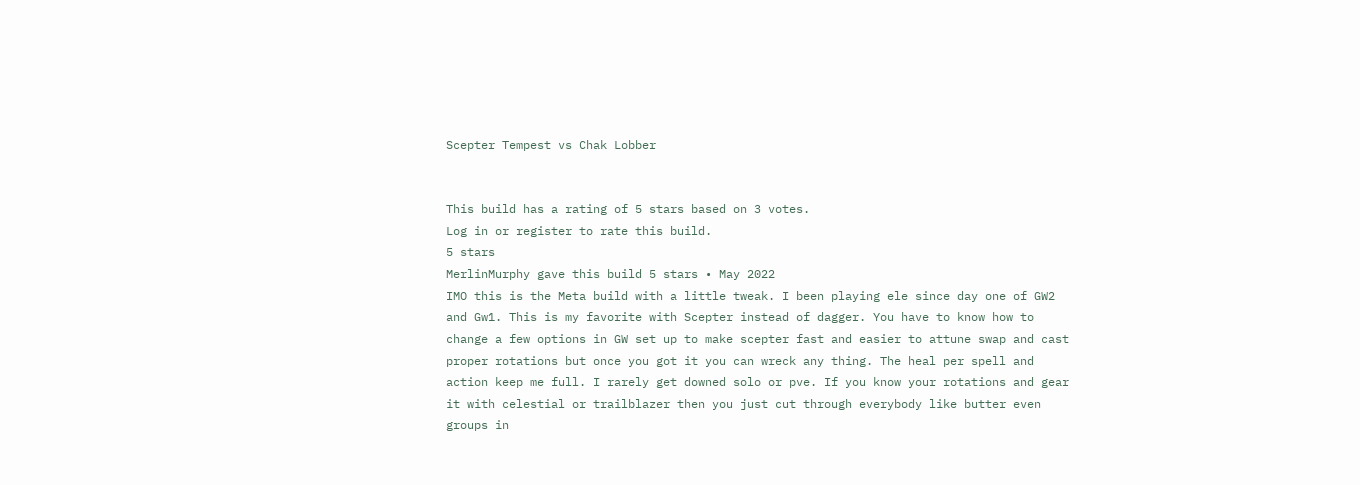Scepter Tempest vs Chak Lobber


This build has a rating of 5 stars based on 3 votes.
Log in or register to rate this build.
5 stars
MerlinMurphy gave this build 5 stars • May 2022
IMO this is the Meta build with a little tweak. I been playing ele since day one of GW2 and Gw1. This is my favorite with Scepter instead of dagger. You have to know how to change a few options in GW set up to make scepter fast and easier to attune swap and cast proper rotations but once you got it you can wreck any thing. The heal per spell and action keep me full. I rarely get downed solo or pve. If you know your rotations and gear it with celestial or trailblazer then you just cut through everybody like butter even groups in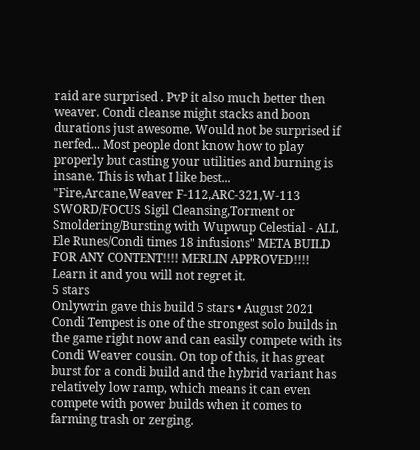raid are surprised . PvP it also much better then weaver. Condi cleanse might stacks and boon durations just awesome. Would not be surprised if nerfed... Most people dont know how to play properly but casting your utilities and burning is insane. This is what I like best... "Fire,Arcane,Weaver F-112,ARC-321,W-113 SWORD/FOCUS Sigil Cleansing,Torment or Smoldering/Bursting with Wupwup Celestial - ALL Ele Runes/Condi times 18 infusions" META BUILD FOR ANY CONTENT!!!! MERLIN APPROVED!!!! Learn it and you will not regret it.
5 stars
Onlywrin gave this build 5 stars • August 2021
Condi Tempest is one of the strongest solo builds in the game right now and can easily compete with its Condi Weaver cousin. On top of this, it has great burst for a condi build and the hybrid variant has relatively low ramp, which means it can even compete with power builds when it comes to farming trash or zerging.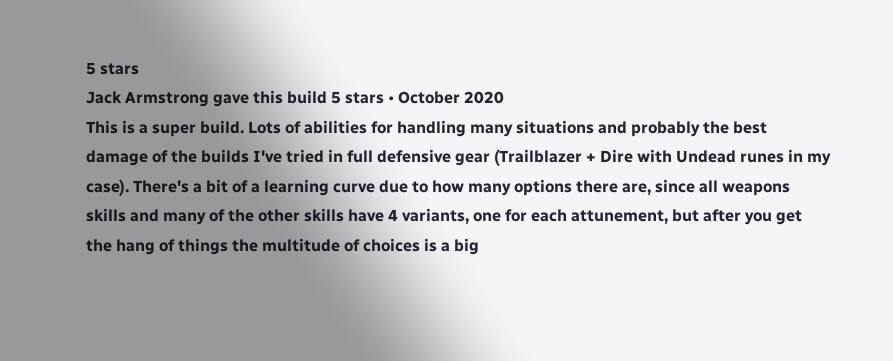5 stars
Jack Armstrong gave this build 5 stars • October 2020
This is a super build. Lots of abilities for handling many situations and probably the best damage of the builds I've tried in full defensive gear (Trailblazer + Dire with Undead runes in my case). There's a bit of a learning curve due to how many options there are, since all weapons skills and many of the other skills have 4 variants, one for each attunement, but after you get the hang of things the multitude of choices is a big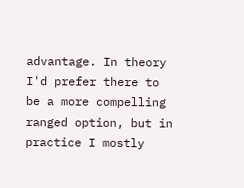advantage. In theory I'd prefer there to be a more compelling ranged option, but in practice I mostly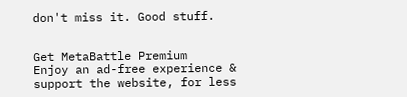don't miss it. Good stuff.


Get MetaBattle Premium
Enjoy an ad-free experience & support the website, for less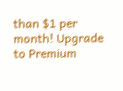than $1 per month! Upgrade to Premium